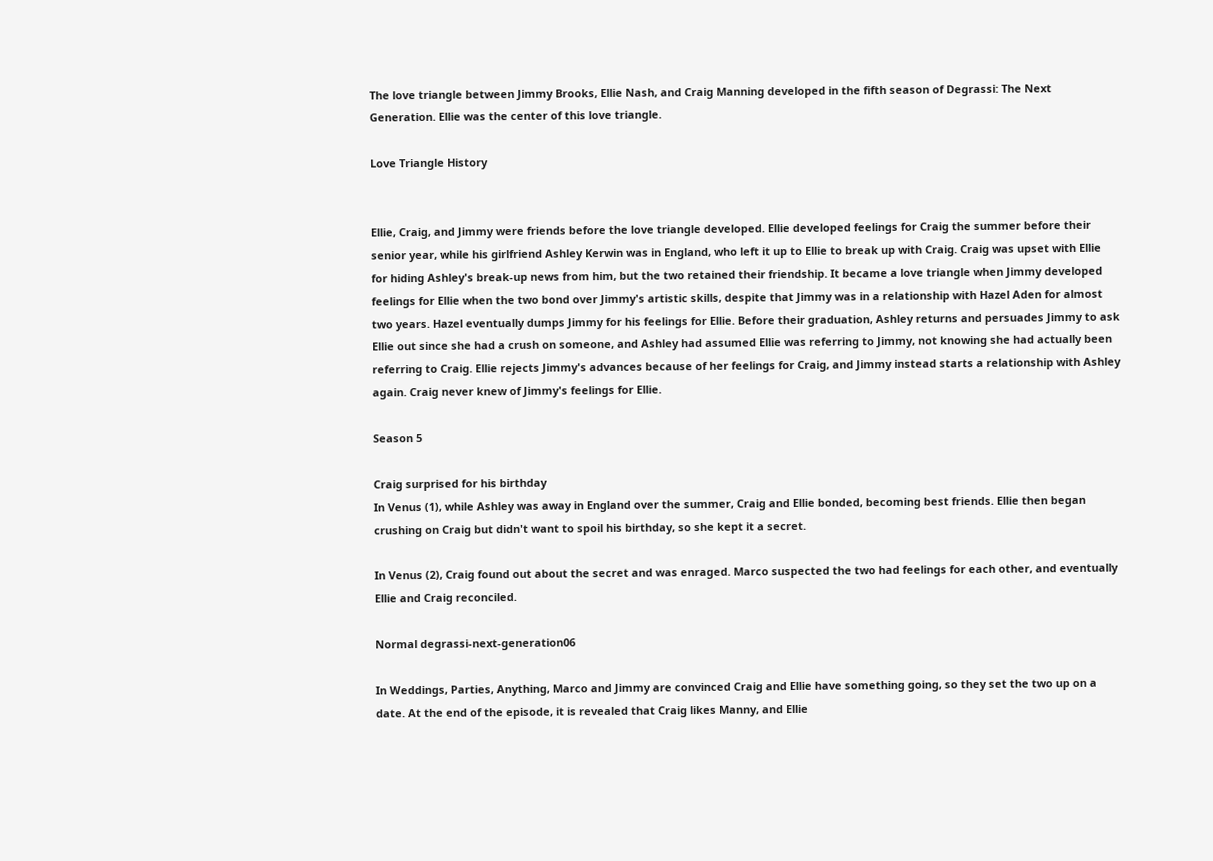The love triangle between Jimmy Brooks, Ellie Nash, and Craig Manning developed in the fifth season of Degrassi: The Next Generation. Ellie was the center of this love triangle.

Love Triangle History


Ellie, Craig, and Jimmy were friends before the love triangle developed. Ellie developed feelings for Craig the summer before their senior year, while his girlfriend Ashley Kerwin was in England, who left it up to Ellie to break up with Craig. Craig was upset with Ellie for hiding Ashley's break-up news from him, but the two retained their friendship. It became a love triangle when Jimmy developed feelings for Ellie when the two bond over Jimmy's artistic skills, despite that Jimmy was in a relationship with Hazel Aden for almost two years. Hazel eventually dumps Jimmy for his feelings for Ellie. Before their graduation, Ashley returns and persuades Jimmy to ask Ellie out since she had a crush on someone, and Ashley had assumed Ellie was referring to Jimmy, not knowing she had actually been referring to Craig. Ellie rejects Jimmy's advances because of her feelings for Craig, and Jimmy instead starts a relationship with Ashley again. Craig never knew of Jimmy's feelings for Ellie.

Season 5

Craig surprised for his birthday
In Venus (1), while Ashley was away in England over the summer, Craig and Ellie bonded, becoming best friends. Ellie then began crushing on Craig but didn't want to spoil his birthday, so she kept it a secret.

In Venus (2), Craig found out about the secret and was enraged. Marco suspected the two had feelings for each other, and eventually Ellie and Craig reconciled.

Normal degrassi-next-generation06

In Weddings, Parties, Anything, Marco and Jimmy are convinced Craig and Ellie have something going, so they set the two up on a date. At the end of the episode, it is revealed that Craig likes Manny, and Ellie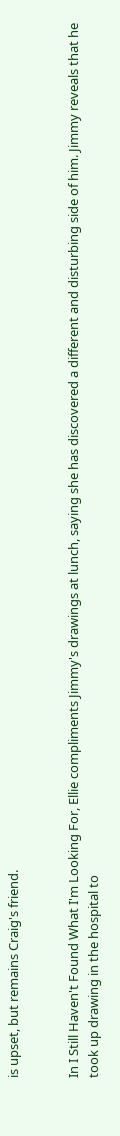is upset, but remains Craig's friend.


In I Still Haven't Found What I'm Looking For, Ellie compliments Jimmy's drawings at lunch, saying she has discovered a different and disturbing side of him. Jimmy reveals that he took up drawing in the hospital to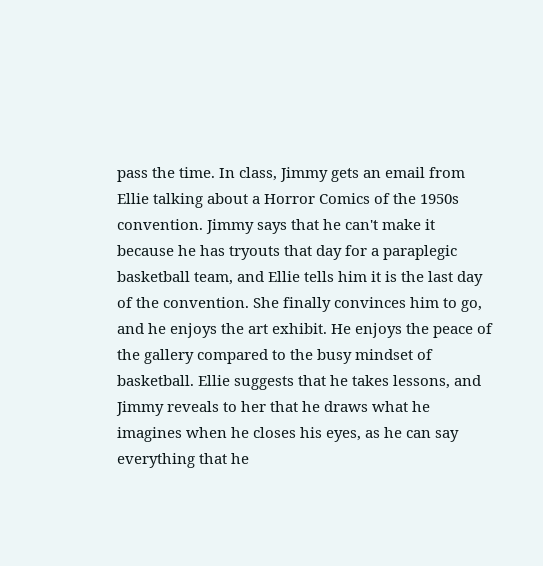pass the time. In class, Jimmy gets an email from Ellie talking about a Horror Comics of the 1950s convention. Jimmy says that he can't make it because he has tryouts that day for a paraplegic basketball team, and Ellie tells him it is the last day of the convention. She finally convinces him to go, and he enjoys the art exhibit. He enjoys the peace of the gallery compared to the busy mindset of basketball. Ellie suggests that he takes lessons, and Jimmy reveals to her that he draws what he imagines when he closes his eyes, as he can say everything that he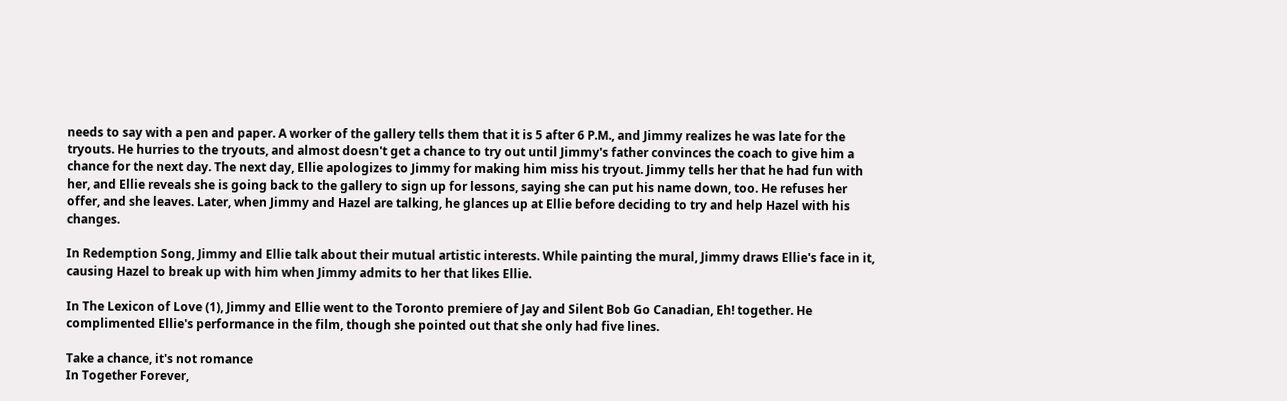needs to say with a pen and paper. A worker of the gallery tells them that it is 5 after 6 P.M., and Jimmy realizes he was late for the tryouts. He hurries to the tryouts, and almost doesn't get a chance to try out until Jimmy's father convinces the coach to give him a chance for the next day. The next day, Ellie apologizes to Jimmy for making him miss his tryout. Jimmy tells her that he had fun with her, and Ellie reveals she is going back to the gallery to sign up for lessons, saying she can put his name down, too. He refuses her offer, and she leaves. Later, when Jimmy and Hazel are talking, he glances up at Ellie before deciding to try and help Hazel with his changes.

In Redemption Song, Jimmy and Ellie talk about their mutual artistic interests. While painting the mural, Jimmy draws Ellie's face in it, causing Hazel to break up with him when Jimmy admits to her that likes Ellie.

In The Lexicon of Love (1), Jimmy and Ellie went to the Toronto premiere of Jay and Silent Bob Go Canadian, Eh! together. He complimented Ellie's performance in the film, though she pointed out that she only had five lines.

Take a chance, it's not romance
In Together Forever,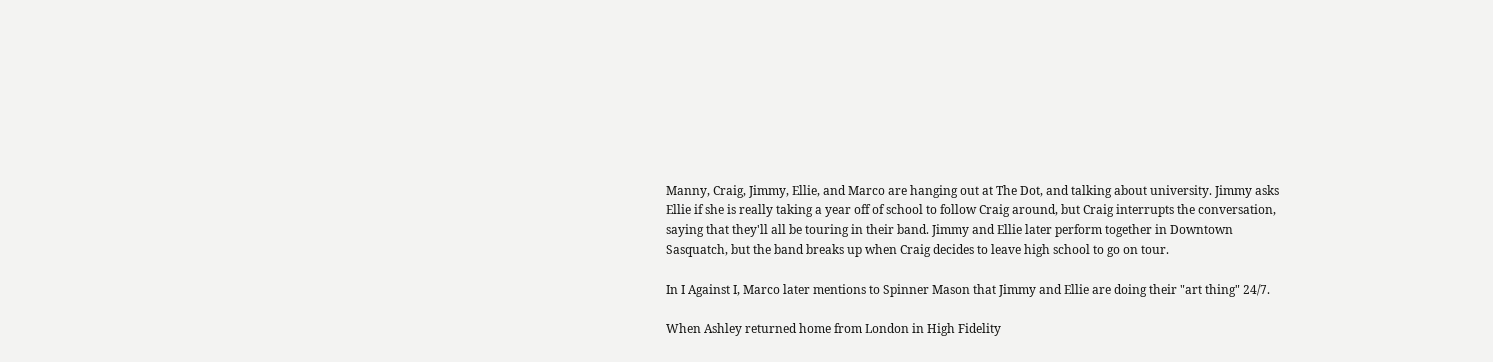Manny, Craig, Jimmy, Ellie, and Marco are hanging out at The Dot, and talking about university. Jimmy asks Ellie if she is really taking a year off of school to follow Craig around, but Craig interrupts the conversation, saying that they'll all be touring in their band. Jimmy and Ellie later perform together in Downtown Sasquatch, but the band breaks up when Craig decides to leave high school to go on tour.

In I Against I, Marco later mentions to Spinner Mason that Jimmy and Ellie are doing their "art thing" 24/7.

When Ashley returned home from London in High Fidelity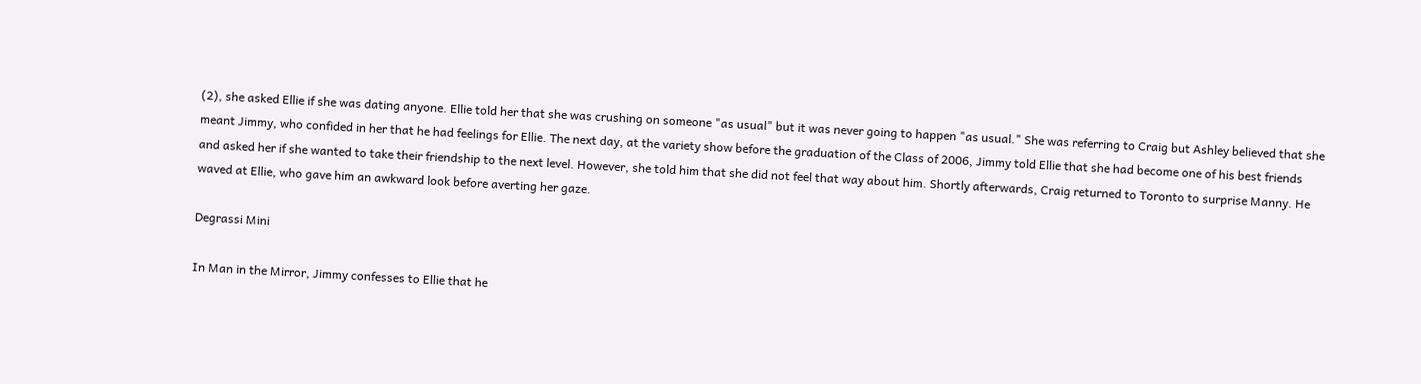(2), she asked Ellie if she was dating anyone. Ellie told her that she was crushing on someone "as usual" but it was never going to happen "as usual." She was referring to Craig but Ashley believed that she meant Jimmy, who confided in her that he had feelings for Ellie. The next day, at the variety show before the graduation of the Class of 2006, Jimmy told Ellie that she had become one of his best friends and asked her if she wanted to take their friendship to the next level. However, she told him that she did not feel that way about him. Shortly afterwards, Craig returned to Toronto to surprise Manny. He waved at Ellie, who gave him an awkward look before averting her gaze.

Degrassi Mini

In Man in the Mirror, Jimmy confesses to Ellie that he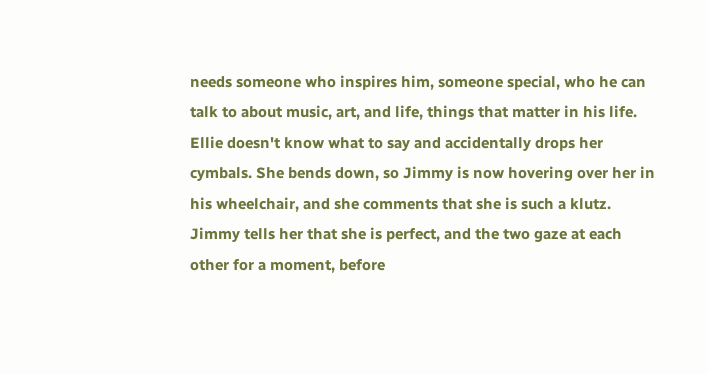needs someone who inspires him, someone special, who he can talk to about music, art, and life, things that matter in his life. Ellie doesn't know what to say and accidentally drops her cymbals. She bends down, so Jimmy is now hovering over her in his wheelchair, and she comments that she is such a klutz. Jimmy tells her that she is perfect, and the two gaze at each other for a moment, before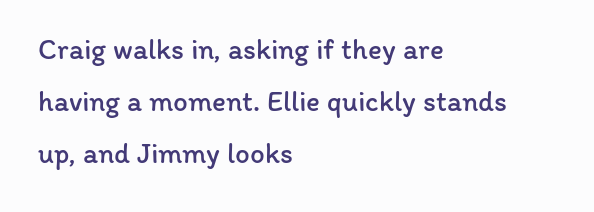Craig walks in, asking if they are having a moment. Ellie quickly stands up, and Jimmy looks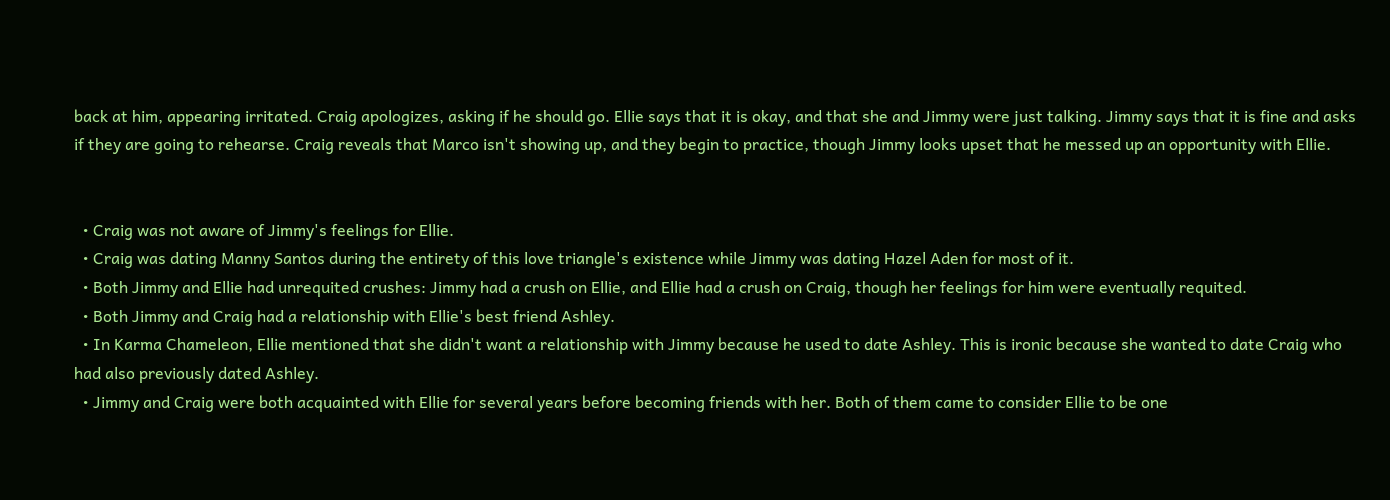back at him, appearing irritated. Craig apologizes, asking if he should go. Ellie says that it is okay, and that she and Jimmy were just talking. Jimmy says that it is fine and asks if they are going to rehearse. Craig reveals that Marco isn't showing up, and they begin to practice, though Jimmy looks upset that he messed up an opportunity with Ellie.


  • Craig was not aware of Jimmy's feelings for Ellie.
  • Craig was dating Manny Santos during the entirety of this love triangle's existence while Jimmy was dating Hazel Aden for most of it.
  • Both Jimmy and Ellie had unrequited crushes: Jimmy had a crush on Ellie, and Ellie had a crush on Craig, though her feelings for him were eventually requited.
  • Both Jimmy and Craig had a relationship with Ellie's best friend Ashley.
  • In Karma Chameleon, Ellie mentioned that she didn't want a relationship with Jimmy because he used to date Ashley. This is ironic because she wanted to date Craig who had also previously dated Ashley.
  • Jimmy and Craig were both acquainted with Ellie for several years before becoming friends with her. Both of them came to consider Ellie to be one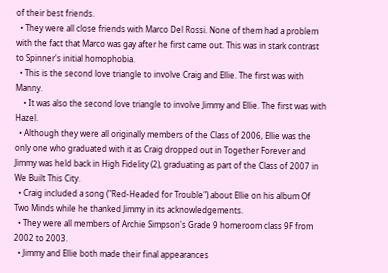of their best friends.
  • They were all close friends with Marco Del Rossi. None of them had a problem with the fact that Marco was gay after he first came out. This was in stark contrast to Spinner's initial homophobia.
  • This is the second love triangle to involve Craig and Ellie. The first was with Manny.
    • It was also the second love triangle to involve Jimmy and Ellie. The first was with Hazel.
  • Although they were all originally members of the Class of 2006, Ellie was the only one who graduated with it as Craig dropped out in Together Forever and Jimmy was held back in High Fidelity (2), graduating as part of the Class of 2007 in We Built This City.
  • Craig included a song ("Red-Headed for Trouble") about Ellie on his album Of Two Minds while he thanked Jimmy in its acknowledgements.
  • They were all members of Archie Simpson's Grade 9 homeroom class 9F from 2002 to 2003.
  • Jimmy and Ellie both made their final appearances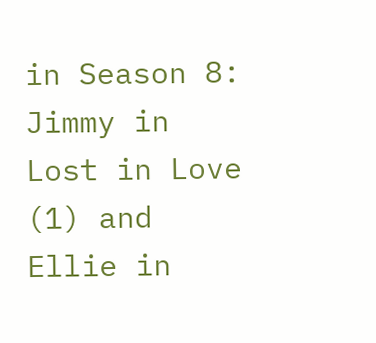in Season 8: Jimmy in Lost in Love (1) and Ellie in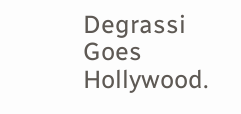Degrassi Goes Hollywood.